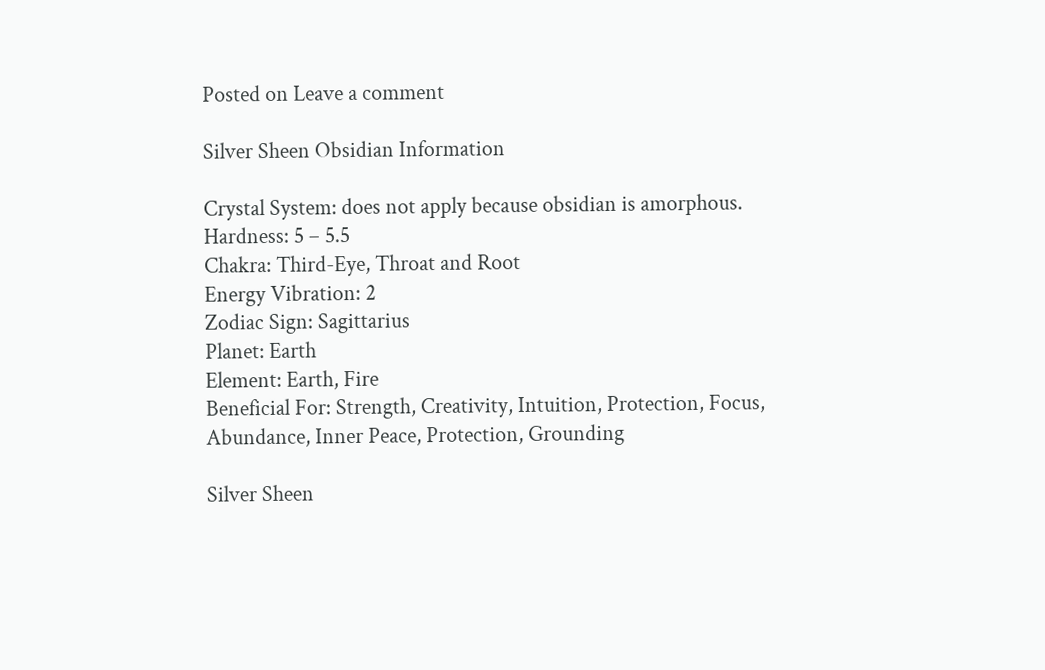Posted on Leave a comment

Silver Sheen Obsidian Information

Crystal System: does not apply because obsidian is amorphous.
Hardness: 5 – 5.5
Chakra: Third-Eye, Throat and Root
Energy Vibration: 2
Zodiac Sign: Sagittarius
Planet: Earth
Element: Earth, Fire
Beneficial For: Strength, Creativity, Intuition, Protection, Focus, Abundance, Inner Peace, Protection, Grounding

Silver Sheen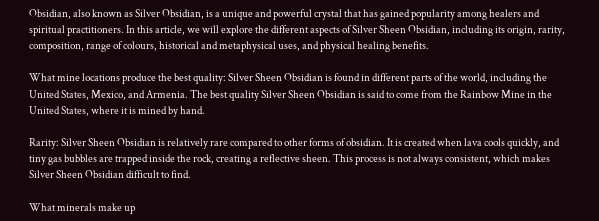Obsidian, also known as Silver Obsidian, is a unique and powerful crystal that has gained popularity among healers and spiritual practitioners. In this article, we will explore the different aspects of Silver Sheen Obsidian, including its origin, rarity, composition, range of colours, historical and metaphysical uses, and physical healing benefits.

What mine locations produce the best quality: Silver Sheen Obsidian is found in different parts of the world, including the United States, Mexico, and Armenia. The best quality Silver Sheen Obsidian is said to come from the Rainbow Mine in the United States, where it is mined by hand.

Rarity: Silver Sheen Obsidian is relatively rare compared to other forms of obsidian. It is created when lava cools quickly, and tiny gas bubbles are trapped inside the rock, creating a reflective sheen. This process is not always consistent, which makes Silver Sheen Obsidian difficult to find.

What minerals make up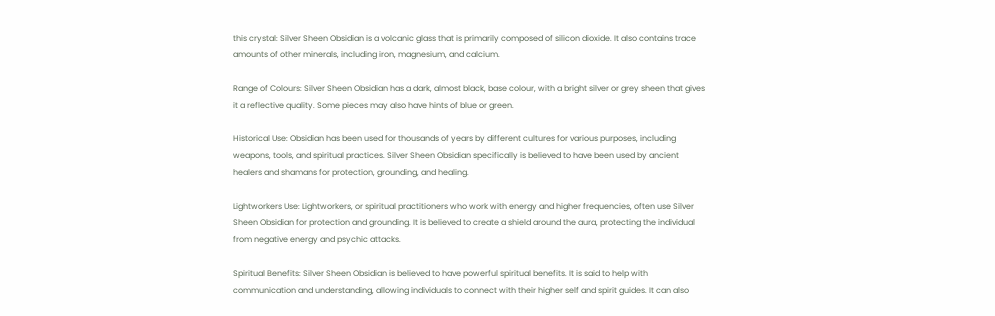this crystal: Silver Sheen Obsidian is a volcanic glass that is primarily composed of silicon dioxide. It also contains trace amounts of other minerals, including iron, magnesium, and calcium.

Range of Colours: Silver Sheen Obsidian has a dark, almost black, base colour, with a bright silver or grey sheen that gives it a reflective quality. Some pieces may also have hints of blue or green.

Historical Use: Obsidian has been used for thousands of years by different cultures for various purposes, including weapons, tools, and spiritual practices. Silver Sheen Obsidian specifically is believed to have been used by ancient healers and shamans for protection, grounding, and healing.

Lightworkers Use: Lightworkers, or spiritual practitioners who work with energy and higher frequencies, often use Silver Sheen Obsidian for protection and grounding. It is believed to create a shield around the aura, protecting the individual from negative energy and psychic attacks.

Spiritual Benefits: Silver Sheen Obsidian is believed to have powerful spiritual benefits. It is said to help with communication and understanding, allowing individuals to connect with their higher self and spirit guides. It can also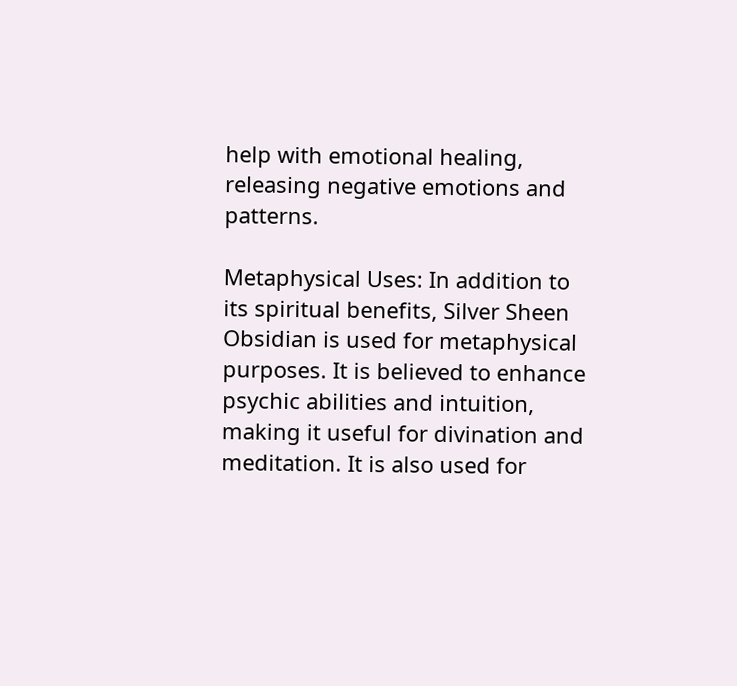help with emotional healing, releasing negative emotions and patterns.

Metaphysical Uses: In addition to its spiritual benefits, Silver Sheen Obsidian is used for metaphysical purposes. It is believed to enhance psychic abilities and intuition, making it useful for divination and meditation. It is also used for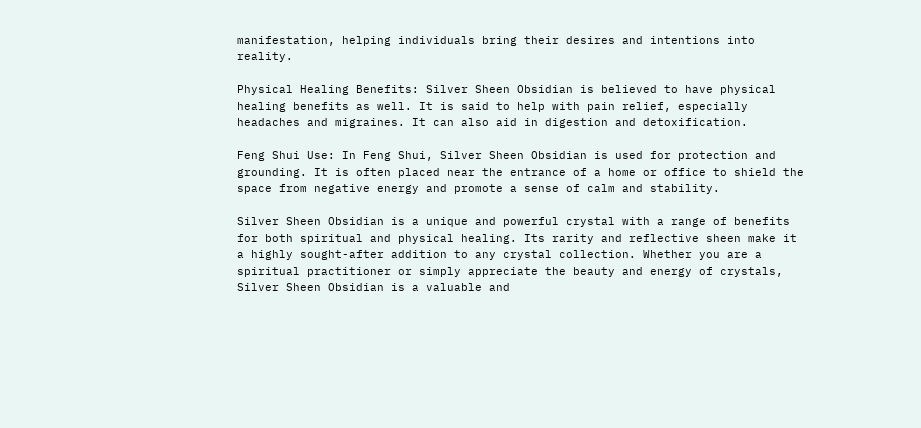manifestation, helping individuals bring their desires and intentions into reality.

Physical Healing Benefits: Silver Sheen Obsidian is believed to have physical healing benefits as well. It is said to help with pain relief, especially headaches and migraines. It can also aid in digestion and detoxification.

Feng Shui Use: In Feng Shui, Silver Sheen Obsidian is used for protection and grounding. It is often placed near the entrance of a home or office to shield the space from negative energy and promote a sense of calm and stability.

Silver Sheen Obsidian is a unique and powerful crystal with a range of benefits for both spiritual and physical healing. Its rarity and reflective sheen make it a highly sought-after addition to any crystal collection. Whether you are a spiritual practitioner or simply appreciate the beauty and energy of crystals, Silver Sheen Obsidian is a valuable and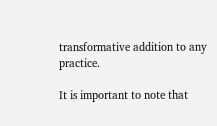transformative addition to any practice.

It is important to note that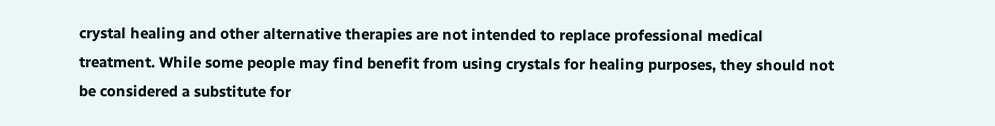crystal healing and other alternative therapies are not intended to replace professional medical treatment. While some people may find benefit from using crystals for healing purposes, they should not be considered a substitute for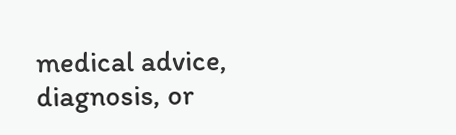medical advice, diagnosis, or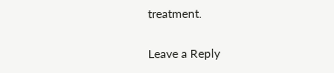treatment.

Leave a Reply